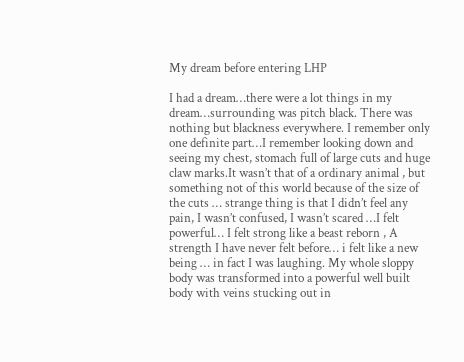My dream before entering LHP

I had a dream…there were a lot things in my dream…surrounding was pitch black. There was nothing but blackness everywhere. I remember only one definite part…I remember looking down and seeing my chest, stomach full of large cuts and huge claw marks.It wasn’t that of a ordinary animal , but something not of this world because of the size of the cuts … strange thing is that I didn’t feel any pain, I wasn’t confused, I wasn’t scared …I felt powerful… I felt strong like a beast reborn , A strength I have never felt before… i felt like a new being … in fact I was laughing. My whole sloppy body was transformed into a powerful well built body with veins stucking out in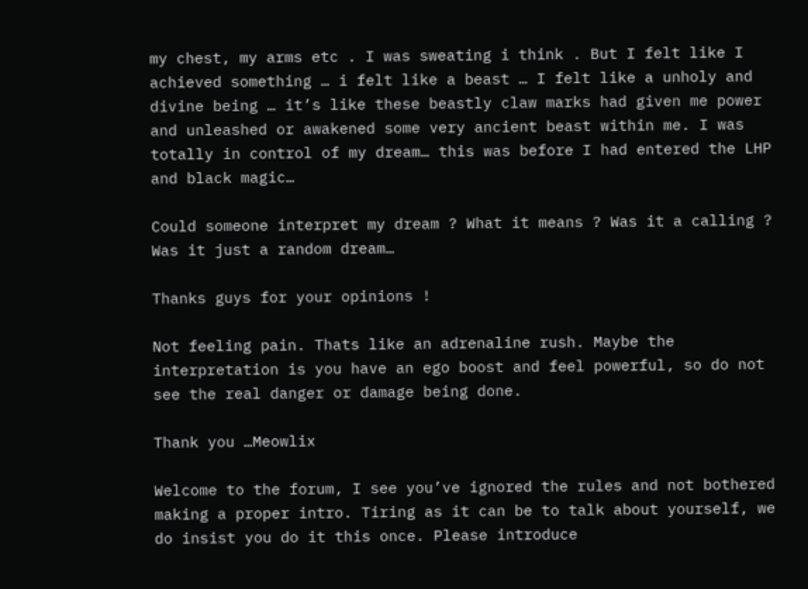my chest, my arms etc . I was sweating i think . But I felt like I achieved something … i felt like a beast … I felt like a unholy and divine being … it’s like these beastly claw marks had given me power and unleashed or awakened some very ancient beast within me. I was totally in control of my dream… this was before I had entered the LHP and black magic…

Could someone interpret my dream ? What it means ? Was it a calling ? Was it just a random dream…

Thanks guys for your opinions !

Not feeling pain. Thats like an adrenaline rush. Maybe the interpretation is you have an ego boost and feel powerful, so do not see the real danger or damage being done.

Thank you …Meowlix

Welcome to the forum, I see you’ve ignored the rules and not bothered making a proper intro. Tiring as it can be to talk about yourself, we do insist you do it this once. Please introduce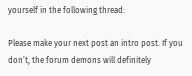yourself in the following thread:

Please make your next post an intro post. If you don’t, the forum demons will definitely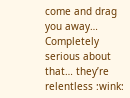come and drag you away… Completely serious about that… they’re relentless :wink: